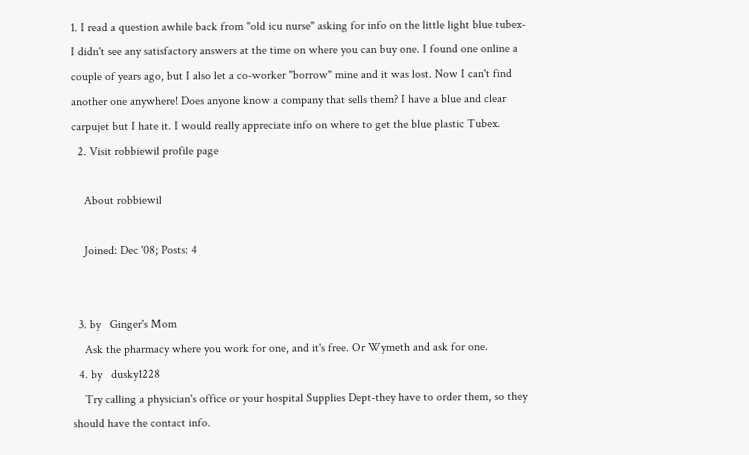1. I read a question awhile back from "old icu nurse" asking for info on the little light blue tubex- I didn't see any satisfactory answers at the time on where you can buy one. I found one online a couple of years ago, but I also let a co-worker "borrow" mine and it was lost. Now I can't find another one anywhere! Does anyone know a company that sells them? I have a blue and clear carpujet but I hate it. I would really appreciate info on where to get the blue plastic Tubex.
  2. Visit robbiewil profile page

    About robbiewil

    Joined: Dec '08; Posts: 4


  3. by   Ginger's Mom
    Ask the pharmacy where you work for one, and it's free. Or Wymeth and ask for one.
  4. by   dusky1228
    Try calling a physician's office or your hospital Supplies Dept-they have to order them, so they should have the contact info.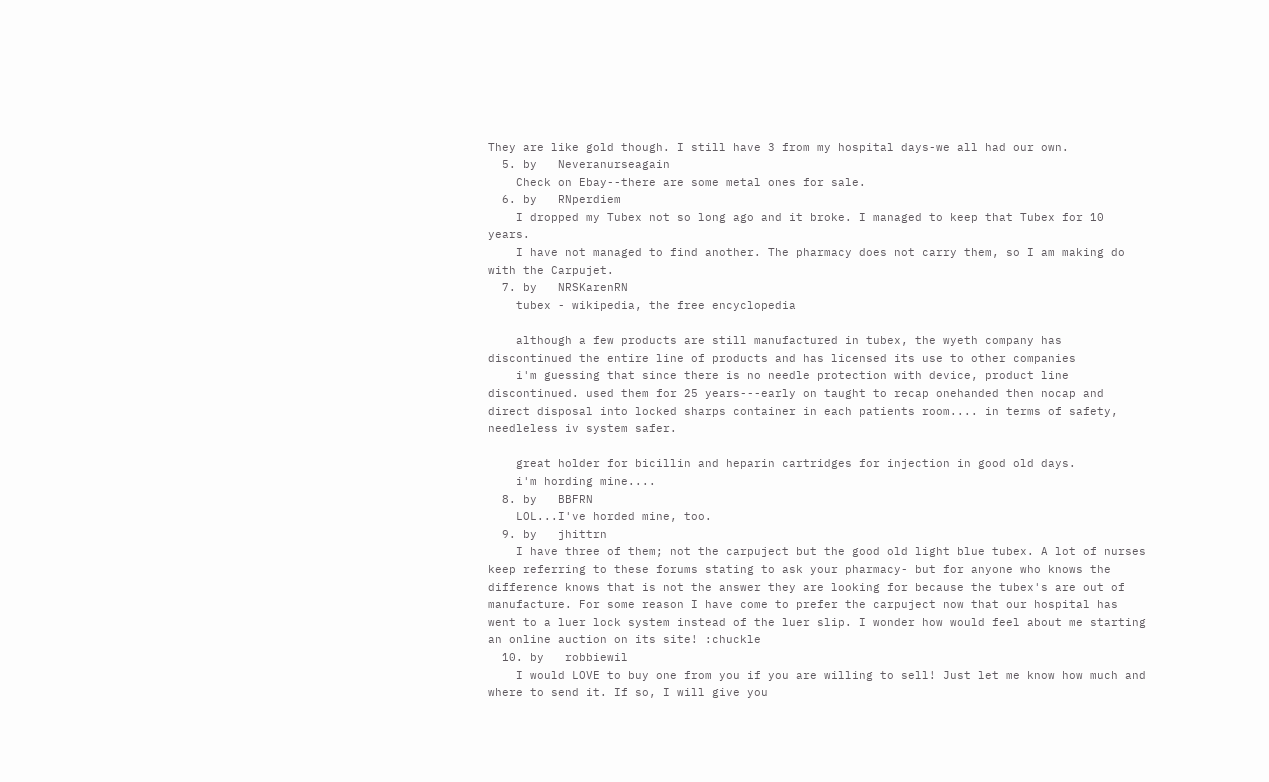They are like gold though. I still have 3 from my hospital days-we all had our own.
  5. by   Neveranurseagain
    Check on Ebay--there are some metal ones for sale.
  6. by   RNperdiem
    I dropped my Tubex not so long ago and it broke. I managed to keep that Tubex for 10 years.
    I have not managed to find another. The pharmacy does not carry them, so I am making do with the Carpujet.
  7. by   NRSKarenRN
    tubex - wikipedia, the free encyclopedia

    although a few products are still manufactured in tubex, the wyeth company has discontinued the entire line of products and has licensed its use to other companies
    i'm guessing that since there is no needle protection with device, product line discontinued. used them for 25 years---early on taught to recap onehanded then nocap and direct disposal into locked sharps container in each patients room.... in terms of safety, needleless iv system safer.

    great holder for bicillin and heparin cartridges for injection in good old days.
    i'm hording mine....
  8. by   BBFRN
    LOL...I've horded mine, too.
  9. by   jhittrn
    I have three of them; not the carpuject but the good old light blue tubex. A lot of nurses keep referring to these forums stating to ask your pharmacy- but for anyone who knows the difference knows that is not the answer they are looking for because the tubex's are out of manufacture. For some reason I have come to prefer the carpuject now that our hospital has went to a luer lock system instead of the luer slip. I wonder how would feel about me starting an online auction on its site! :chuckle
  10. by   robbiewil
    I would LOVE to buy one from you if you are willing to sell! Just let me know how much and where to send it. If so, I will give you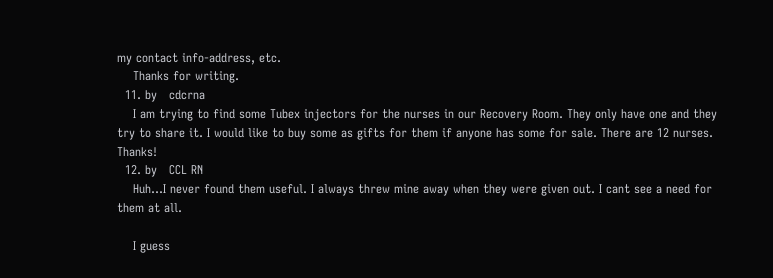my contact info-address, etc.
    Thanks for writing.
  11. by   cdcrna
    I am trying to find some Tubex injectors for the nurses in our Recovery Room. They only have one and they try to share it. I would like to buy some as gifts for them if anyone has some for sale. There are 12 nurses. Thanks!
  12. by   CCL RN
    Huh...I never found them useful. I always threw mine away when they were given out. I cant see a need for them at all.

    I guess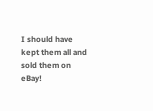I should have kept them all and sold them on eBay!